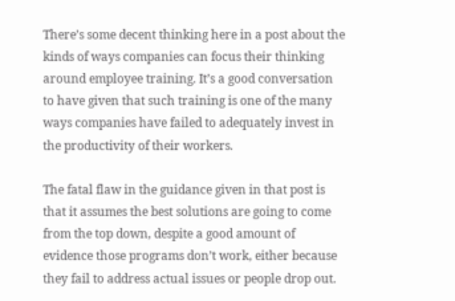There’s some decent thinking here in a post about the kinds of ways companies can focus their thinking around employee training. It’s a good conversation to have given that such training is one of the many ways companies have failed to adequately invest in the productivity of their workers.

The fatal flaw in the guidance given in that post is that it assumes the best solutions are going to come from the top down, despite a good amount of evidence those programs don’t work, either because they fail to address actual issues or people drop out.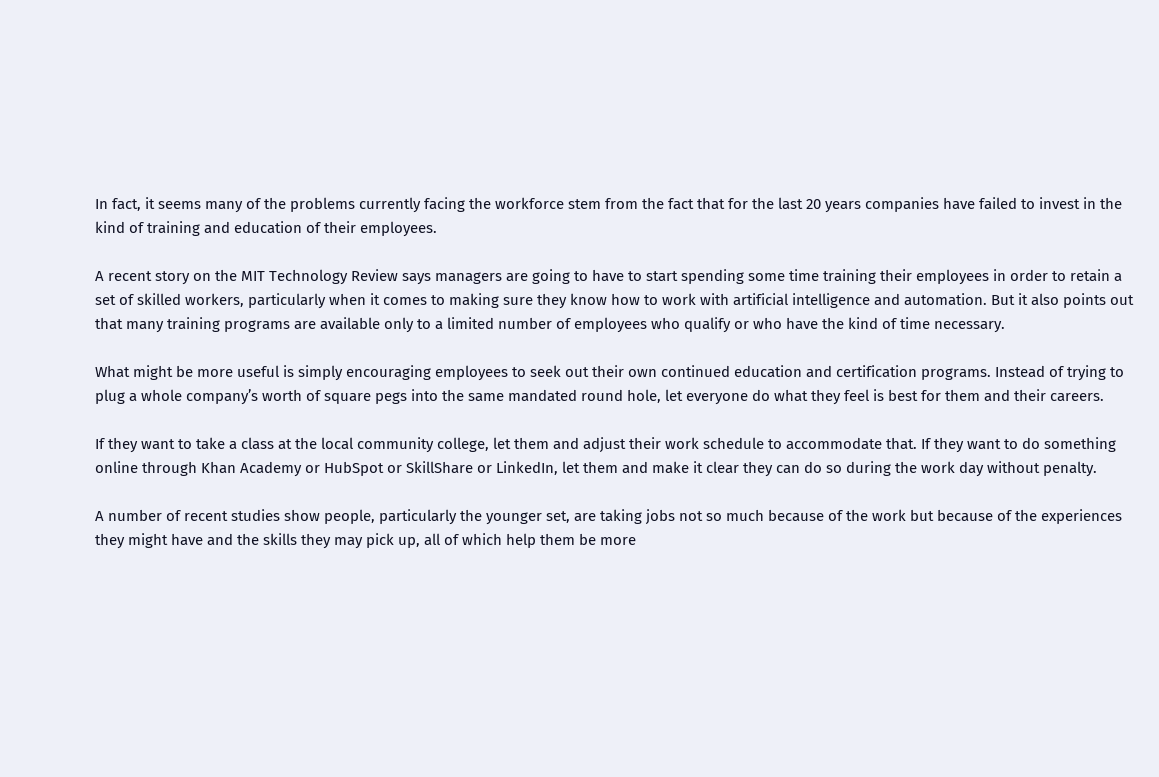In fact, it seems many of the problems currently facing the workforce stem from the fact that for the last 20 years companies have failed to invest in the kind of training and education of their employees.

A recent story on the MIT Technology Review says managers are going to have to start spending some time training their employees in order to retain a set of skilled workers, particularly when it comes to making sure they know how to work with artificial intelligence and automation. But it also points out that many training programs are available only to a limited number of employees who qualify or who have the kind of time necessary.

What might be more useful is simply encouraging employees to seek out their own continued education and certification programs. Instead of trying to plug a whole company’s worth of square pegs into the same mandated round hole, let everyone do what they feel is best for them and their careers.

If they want to take a class at the local community college, let them and adjust their work schedule to accommodate that. If they want to do something online through Khan Academy or HubSpot or SkillShare or LinkedIn, let them and make it clear they can do so during the work day without penalty.

A number of recent studies show people, particularly the younger set, are taking jobs not so much because of the work but because of the experiences they might have and the skills they may pick up, all of which help them be more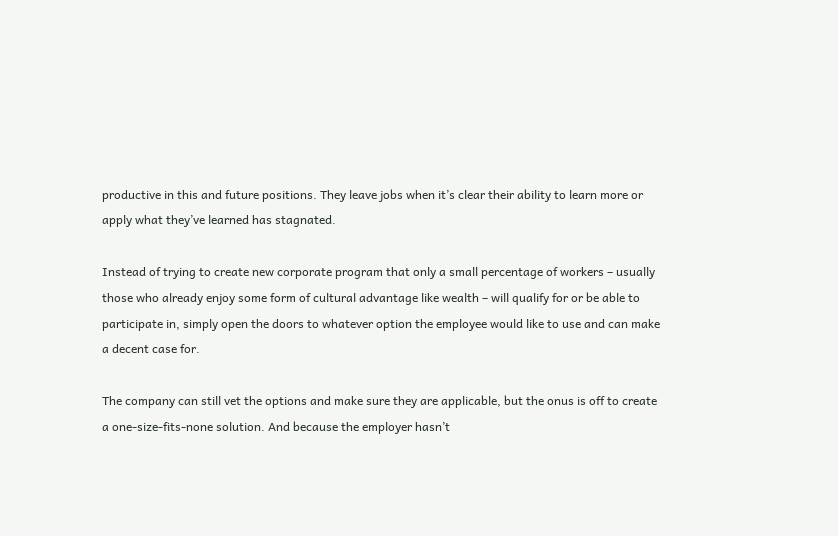productive in this and future positions. They leave jobs when it’s clear their ability to learn more or apply what they’ve learned has stagnated.

Instead of trying to create new corporate program that only a small percentage of workers – usually those who already enjoy some form of cultural advantage like wealth – will qualify for or be able to participate in, simply open the doors to whatever option the employee would like to use and can make a decent case for.

The company can still vet the options and make sure they are applicable, but the onus is off to create a one-size-fits-none solution. And because the employer hasn’t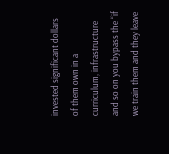invested significant dollars of them own in a curriculum, infrastructure and so on you bypass the “if we train them and they leave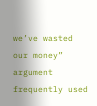we’ve wasted our money” argument frequently used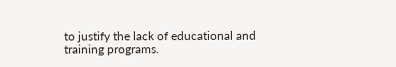to justify the lack of educational and training programs.